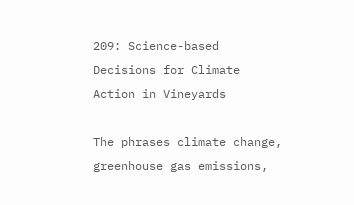209: Science-based Decisions for Climate Action in Vineyards

The phrases climate change, greenhouse gas emissions,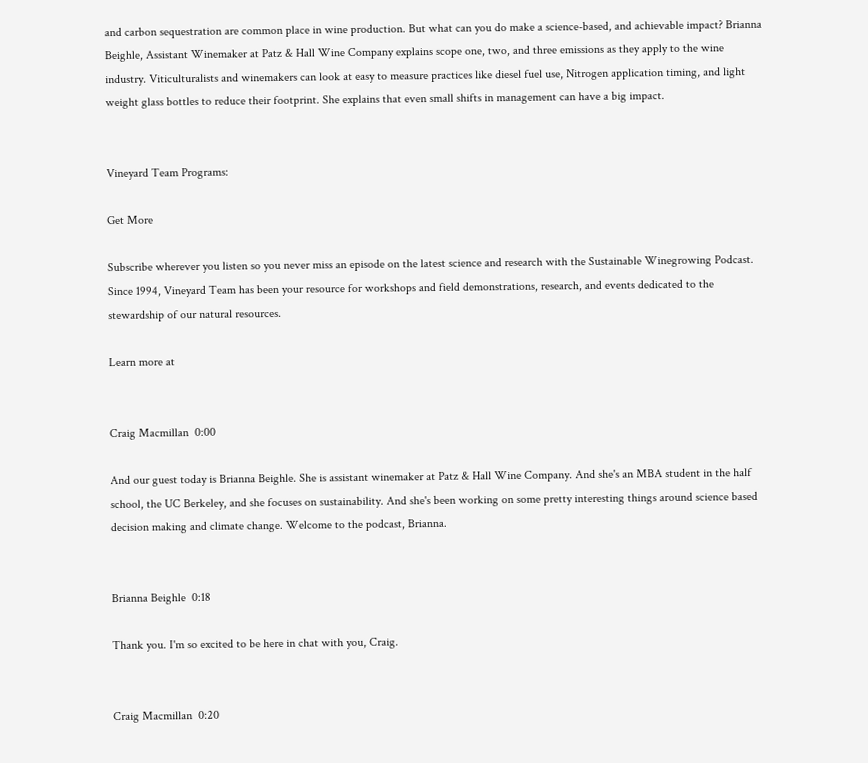and carbon sequestration are common place in wine production. But what can you do make a science-based, and achievable impact? Brianna Beighle, Assistant Winemaker at Patz & Hall Wine Company explains scope one, two, and three emissions as they apply to the wine industry. Viticulturalists and winemakers can look at easy to measure practices like diesel fuel use, Nitrogen application timing, and light weight glass bottles to reduce their footprint. She explains that even small shifts in management can have a big impact.


Vineyard Team Programs:

Get More

Subscribe wherever you listen so you never miss an episode on the latest science and research with the Sustainable Winegrowing Podcast. Since 1994, Vineyard Team has been your resource for workshops and field demonstrations, research, and events dedicated to the stewardship of our natural resources.

Learn more at


Craig Macmillan  0:00

And our guest today is Brianna Beighle. She is assistant winemaker at Patz & Hall Wine Company. And she's an MBA student in the half school, the UC Berkeley, and she focuses on sustainability. And she's been working on some pretty interesting things around science based decision making and climate change. Welcome to the podcast, Brianna.


Brianna Beighle  0:18

Thank you. I'm so excited to be here in chat with you, Craig.


Craig Macmillan  0:20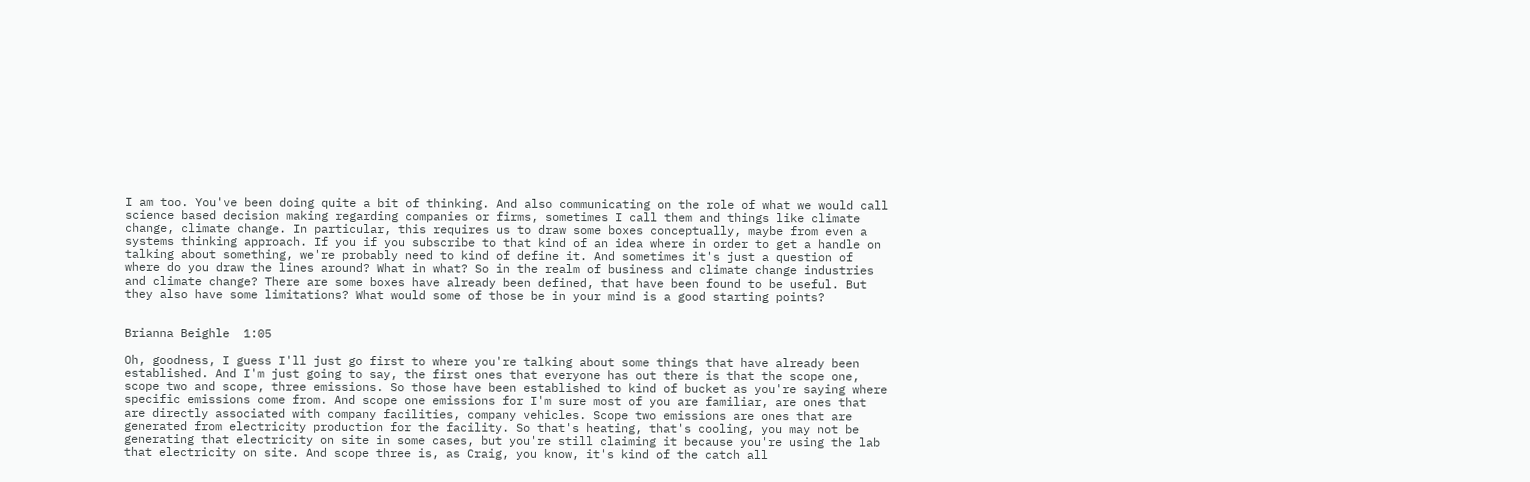I am too. You've been doing quite a bit of thinking. And also communicating on the role of what we would call science based decision making regarding companies or firms, sometimes I call them and things like climate change, climate change. In particular, this requires us to draw some boxes conceptually, maybe from even a systems thinking approach. If you if you subscribe to that kind of an idea where in order to get a handle on talking about something, we're probably need to kind of define it. And sometimes it's just a question of where do you draw the lines around? What in what? So in the realm of business and climate change industries and climate change? There are some boxes have already been defined, that have been found to be useful. But they also have some limitations? What would some of those be in your mind is a good starting points?


Brianna Beighle  1:05

Oh, goodness, I guess I'll just go first to where you're talking about some things that have already been established. And I'm just going to say, the first ones that everyone has out there is that the scope one, scope two and scope, three emissions. So those have been established to kind of bucket as you're saying where specific emissions come from. And scope one emissions for I'm sure most of you are familiar, are ones that are directly associated with company facilities, company vehicles. Scope two emissions are ones that are generated from electricity production for the facility. So that's heating, that's cooling, you may not be generating that electricity on site in some cases, but you're still claiming it because you're using the lab that electricity on site. And scope three is, as Craig, you know, it's kind of the catch all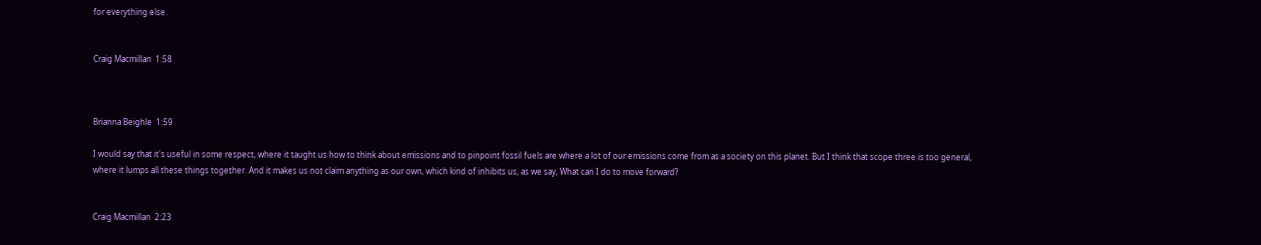for everything else.


Craig Macmillan  1:58



Brianna Beighle  1:59

I would say that it's useful in some respect, where it taught us how to think about emissions and to pinpoint fossil fuels are where a lot of our emissions come from as a society on this planet. But I think that scope three is too general, where it lumps all these things together. And it makes us not claim anything as our own, which kind of inhibits us, as we say, What can I do to move forward?


Craig Macmillan  2:23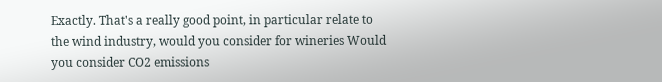Exactly. That's a really good point, in particular relate to the wind industry, would you consider for wineries Would you consider CO2 emissions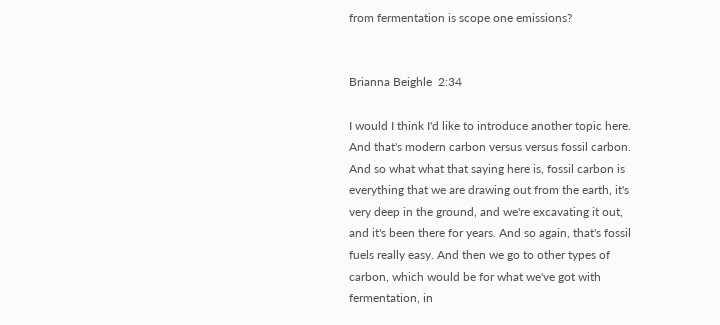from fermentation is scope one emissions?


Brianna Beighle  2:34

I would I think I'd like to introduce another topic here. And that's modern carbon versus versus fossil carbon. And so what what that saying here is, fossil carbon is everything that we are drawing out from the earth, it's very deep in the ground, and we're excavating it out, and it's been there for years. And so again, that's fossil fuels really easy. And then we go to other types of carbon, which would be for what we've got with fermentation, in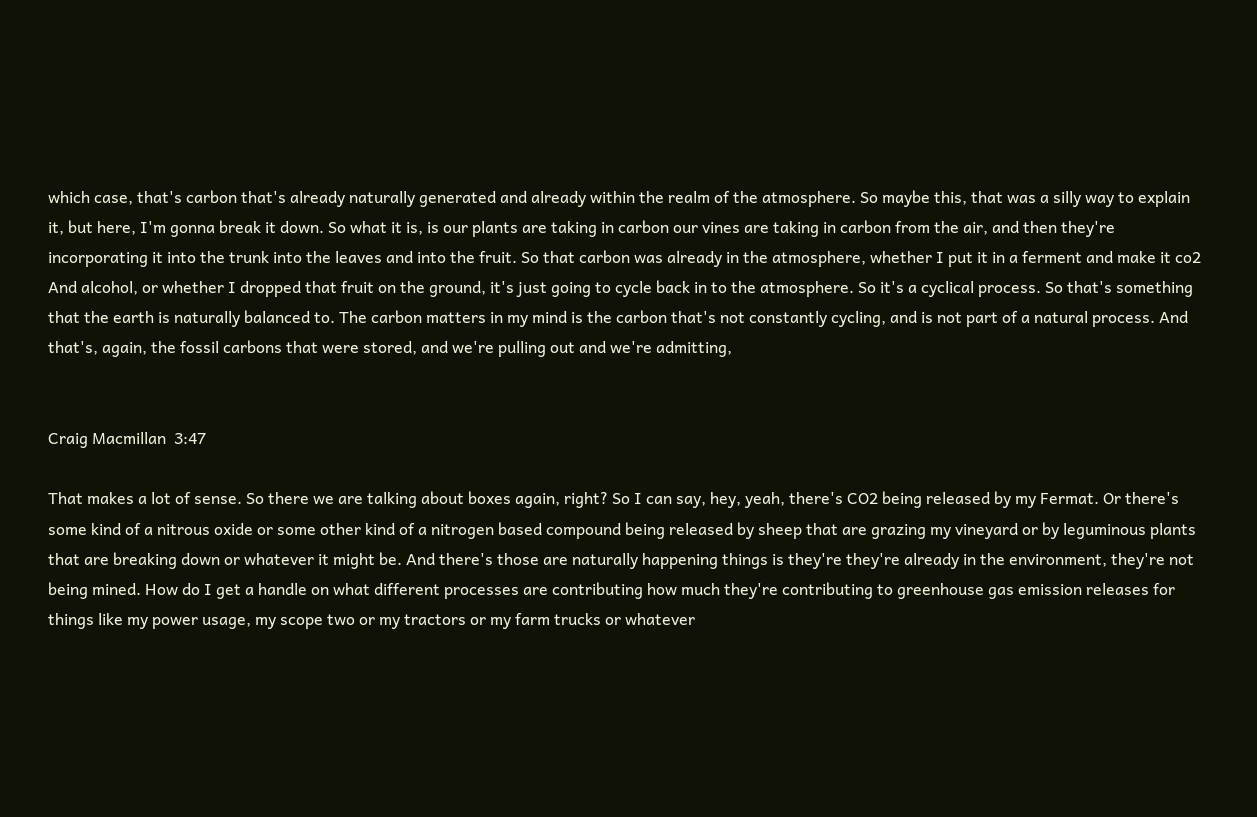which case, that's carbon that's already naturally generated and already within the realm of the atmosphere. So maybe this, that was a silly way to explain it, but here, I'm gonna break it down. So what it is, is our plants are taking in carbon our vines are taking in carbon from the air, and then they're incorporating it into the trunk into the leaves and into the fruit. So that carbon was already in the atmosphere, whether I put it in a ferment and make it co2 And alcohol, or whether I dropped that fruit on the ground, it's just going to cycle back in to the atmosphere. So it's a cyclical process. So that's something that the earth is naturally balanced to. The carbon matters in my mind is the carbon that's not constantly cycling, and is not part of a natural process. And that's, again, the fossil carbons that were stored, and we're pulling out and we're admitting,


Craig Macmillan  3:47

That makes a lot of sense. So there we are talking about boxes again, right? So I can say, hey, yeah, there's CO2 being released by my Fermat. Or there's some kind of a nitrous oxide or some other kind of a nitrogen based compound being released by sheep that are grazing my vineyard or by leguminous plants that are breaking down or whatever it might be. And there's those are naturally happening things is they're they're already in the environment, they're not being mined. How do I get a handle on what different processes are contributing how much they're contributing to greenhouse gas emission releases for things like my power usage, my scope two or my tractors or my farm trucks or whatever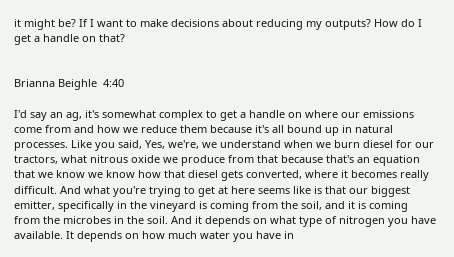it might be? If I want to make decisions about reducing my outputs? How do I get a handle on that?


Brianna Beighle  4:40

I'd say an ag, it's somewhat complex to get a handle on where our emissions come from and how we reduce them because it's all bound up in natural processes. Like you said, Yes, we're, we understand when we burn diesel for our tractors, what nitrous oxide we produce from that because that's an equation that we know we know how that diesel gets converted, where it becomes really difficult. And what you're trying to get at here seems like is that our biggest emitter, specifically in the vineyard is coming from the soil, and it is coming from the microbes in the soil. And it depends on what type of nitrogen you have available. It depends on how much water you have in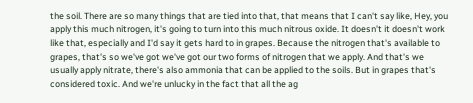the soil. There are so many things that are tied into that, that means that I can't say like, Hey, you apply this much nitrogen, it's going to turn into this much nitrous oxide. It doesn't it doesn't work like that, especially and I'd say it gets hard to in grapes. Because the nitrogen that's available to grapes, that's so we've got we've got our two forms of nitrogen that we apply. And that's we usually apply nitrate, there's also ammonia that can be applied to the soils. But in grapes that's considered toxic. And we're unlucky in the fact that all the ag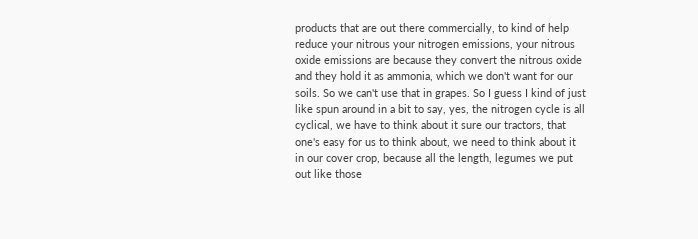products that are out there commercially, to kind of help reduce your nitrous your nitrogen emissions, your nitrous oxide emissions are because they convert the nitrous oxide and they hold it as ammonia, which we don't want for our soils. So we can't use that in grapes. So I guess I kind of just like spun around in a bit to say, yes, the nitrogen cycle is all cyclical, we have to think about it sure our tractors, that one's easy for us to think about, we need to think about it in our cover crop, because all the length, legumes we put out like those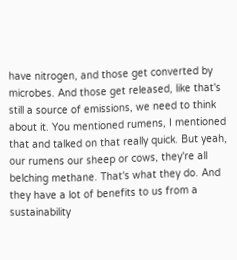have nitrogen, and those get converted by microbes. And those get released, like that's still a source of emissions, we need to think about it. You mentioned rumens, I mentioned that and talked on that really quick. But yeah, our rumens our sheep or cows, they're all belching methane. That's what they do. And they have a lot of benefits to us from a sustainability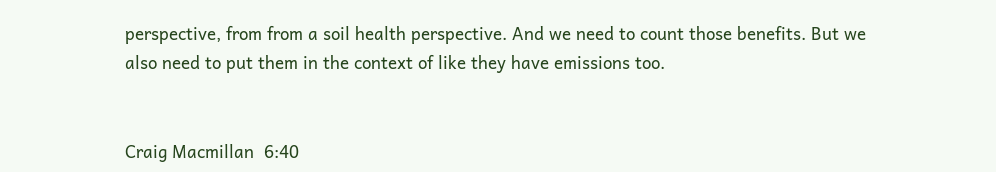perspective, from from a soil health perspective. And we need to count those benefits. But we also need to put them in the context of like they have emissions too.


Craig Macmillan  6:40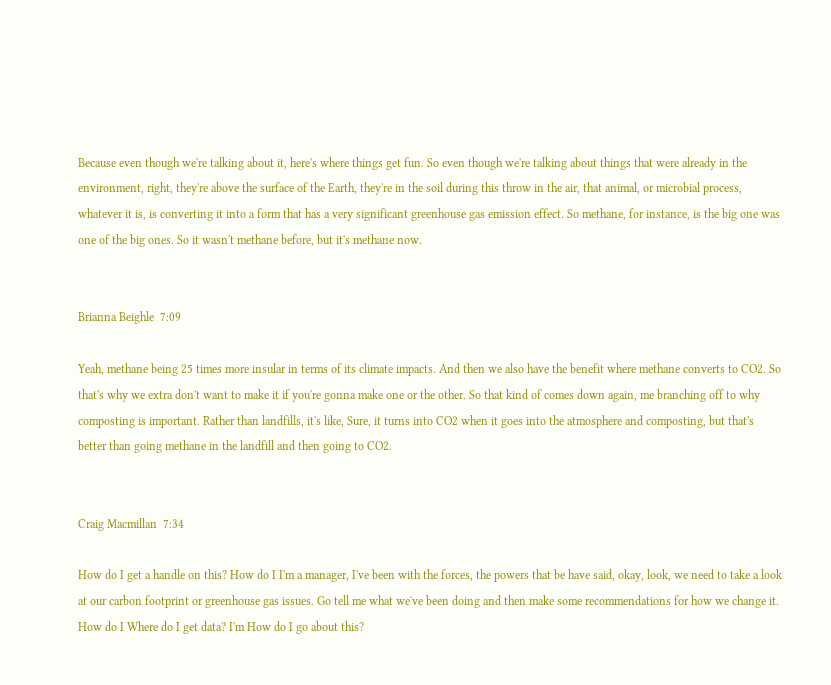Because even though we're talking about it, here's where things get fun. So even though we're talking about things that were already in the environment, right, they're above the surface of the Earth, they're in the soil during this throw in the air, that animal, or microbial process, whatever it is, is converting it into a form that has a very significant greenhouse gas emission effect. So methane, for instance, is the big one was one of the big ones. So it wasn't methane before, but it's methane now.


Brianna Beighle  7:09

Yeah, methane being 25 times more insular in terms of its climate impacts. And then we also have the benefit where methane converts to CO2. So that's why we extra don't want to make it if you're gonna make one or the other. So that kind of comes down again, me branching off to why composting is important. Rather than landfills, it's like, Sure, it turns into CO2 when it goes into the atmosphere and composting, but that's better than going methane in the landfill and then going to CO2.


Craig Macmillan  7:34

How do I get a handle on this? How do I I'm a manager, I've been with the forces, the powers that be have said, okay, look, we need to take a look at our carbon footprint or greenhouse gas issues. Go tell me what we've been doing and then make some recommendations for how we change it. How do I Where do I get data? I'm How do I go about this?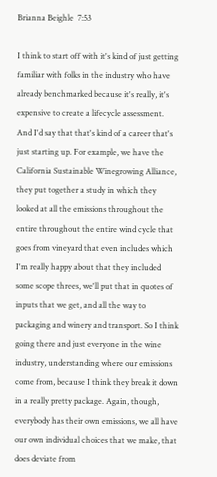Brianna Beighle  7:53

I think to start off with it's kind of just getting familiar with folks in the industry who have already benchmarked because it's really, it's expensive to create a lifecycle assessment. And I'd say that that's kind of a career that's just starting up. For example, we have the California Sustainable Winegrowing Alliance, they put together a study in which they looked at all the emissions throughout the entire throughout the entire wind cycle that goes from vineyard that even includes which I'm really happy about that they included some scope threes, we'll put that in quotes of inputs that we get, and all the way to packaging and winery and transport. So I think going there and just everyone in the wine industry, understanding where our emissions come from, because I think they break it down in a really pretty package. Again, though, everybody has their own emissions, we all have our own individual choices that we make, that does deviate from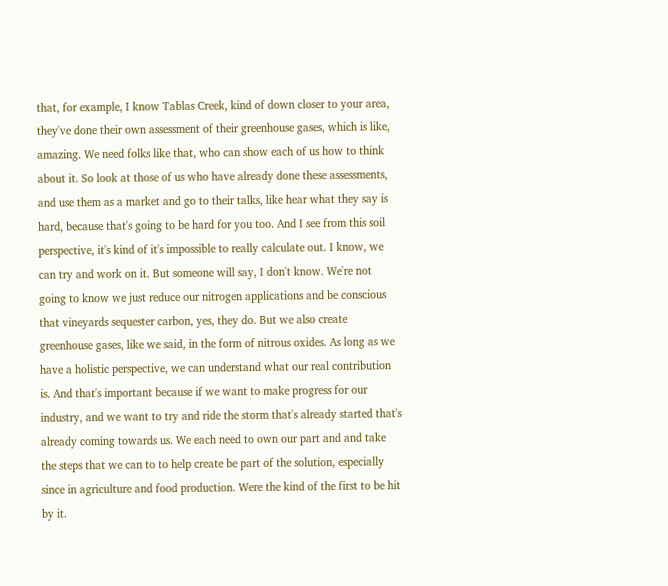that, for example, I know Tablas Creek, kind of down closer to your area, they've done their own assessment of their greenhouse gases, which is like, amazing. We need folks like that, who can show each of us how to think about it. So look at those of us who have already done these assessments, and use them as a market and go to their talks, like hear what they say is hard, because that's going to be hard for you too. And I see from this soil perspective, it's kind of it's impossible to really calculate out. I know, we can try and work on it. But someone will say, I don't know. We're not going to know we just reduce our nitrogen applications and be conscious that vineyards sequester carbon, yes, they do. But we also create greenhouse gases, like we said, in the form of nitrous oxides. As long as we have a holistic perspective, we can understand what our real contribution is. And that's important because if we want to make progress for our industry, and we want to try and ride the storm that's already started that's already coming towards us. We each need to own our part and and take the steps that we can to to help create be part of the solution, especially since in agriculture and food production. Were the kind of the first to be hit by it.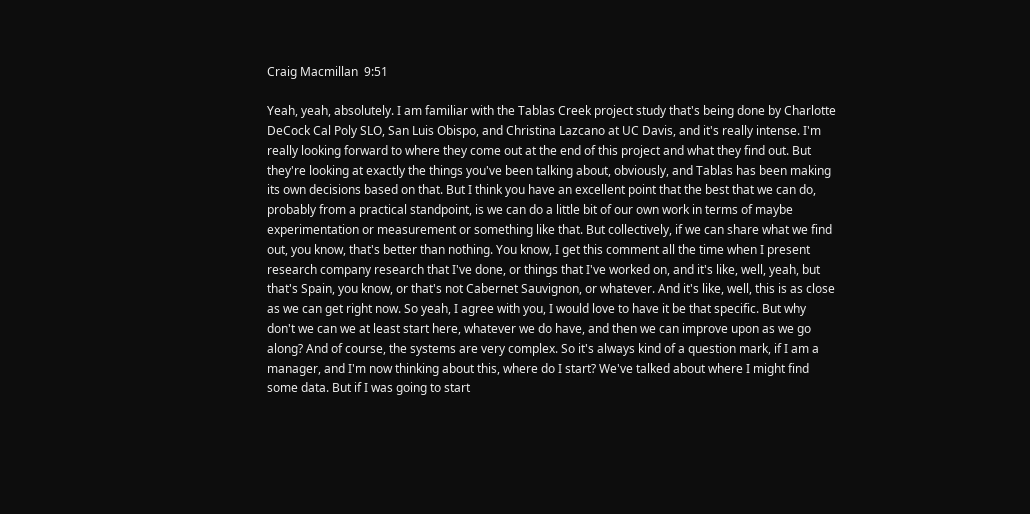Craig Macmillan  9:51

Yeah, yeah, absolutely. I am familiar with the Tablas Creek project study that's being done by Charlotte DeCock Cal Poly SLO, San Luis Obispo, and Christina Lazcano at UC Davis, and it's really intense. I'm really looking forward to where they come out at the end of this project and what they find out. But they're looking at exactly the things you've been talking about, obviously, and Tablas has been making its own decisions based on that. But I think you have an excellent point that the best that we can do, probably from a practical standpoint, is we can do a little bit of our own work in terms of maybe experimentation or measurement or something like that. But collectively, if we can share what we find out, you know, that's better than nothing. You know, I get this comment all the time when I present research company research that I've done, or things that I've worked on, and it's like, well, yeah, but that's Spain, you know, or that's not Cabernet Sauvignon, or whatever. And it's like, well, this is as close as we can get right now. So yeah, I agree with you, I would love to have it be that specific. But why don't we can we at least start here, whatever we do have, and then we can improve upon as we go along? And of course, the systems are very complex. So it's always kind of a question mark, if I am a manager, and I'm now thinking about this, where do I start? We've talked about where I might find some data. But if I was going to start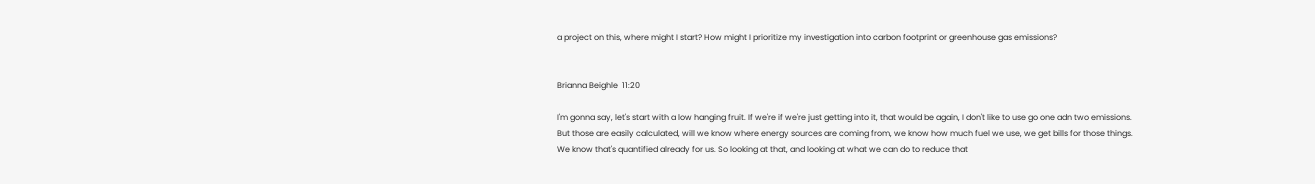a project on this, where might I start? How might I prioritize my investigation into carbon footprint or greenhouse gas emissions?


Brianna Beighle  11:20

I'm gonna say, let's start with a low hanging fruit. If we're if we're just getting into it, that would be again, I don't like to use go one adn two emissions. But those are easily calculated, will we know where energy sources are coming from, we know how much fuel we use, we get bills for those things. We know that's quantified already for us. So looking at that, and looking at what we can do to reduce that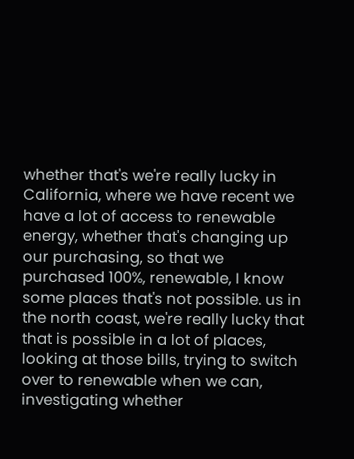whether that's we're really lucky in California, where we have recent we have a lot of access to renewable energy, whether that's changing up our purchasing, so that we purchased 100%, renewable, I know some places that's not possible. us in the north coast, we're really lucky that that is possible in a lot of places, looking at those bills, trying to switch over to renewable when we can, investigating whether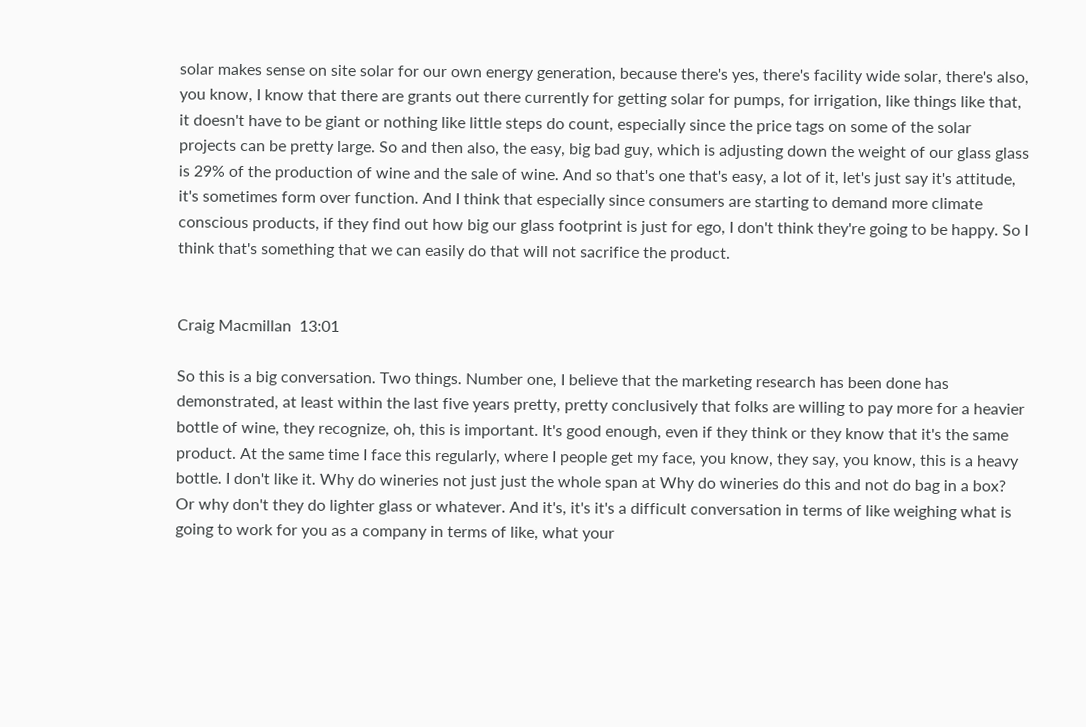solar makes sense on site solar for our own energy generation, because there's yes, there's facility wide solar, there's also, you know, I know that there are grants out there currently for getting solar for pumps, for irrigation, like things like that, it doesn't have to be giant or nothing like little steps do count, especially since the price tags on some of the solar projects can be pretty large. So and then also, the easy, big bad guy, which is adjusting down the weight of our glass glass is 29% of the production of wine and the sale of wine. And so that's one that's easy, a lot of it, let's just say it's attitude, it's sometimes form over function. And I think that especially since consumers are starting to demand more climate conscious products, if they find out how big our glass footprint is just for ego, I don't think they're going to be happy. So I think that's something that we can easily do that will not sacrifice the product.


Craig Macmillan  13:01

So this is a big conversation. Two things. Number one, I believe that the marketing research has been done has demonstrated, at least within the last five years pretty, pretty conclusively that folks are willing to pay more for a heavier bottle of wine, they recognize, oh, this is important. It's good enough, even if they think or they know that it's the same product. At the same time I face this regularly, where I people get my face, you know, they say, you know, this is a heavy bottle. I don't like it. Why do wineries not just just the whole span at Why do wineries do this and not do bag in a box? Or why don't they do lighter glass or whatever. And it's, it's it's a difficult conversation in terms of like weighing what is going to work for you as a company in terms of like, what your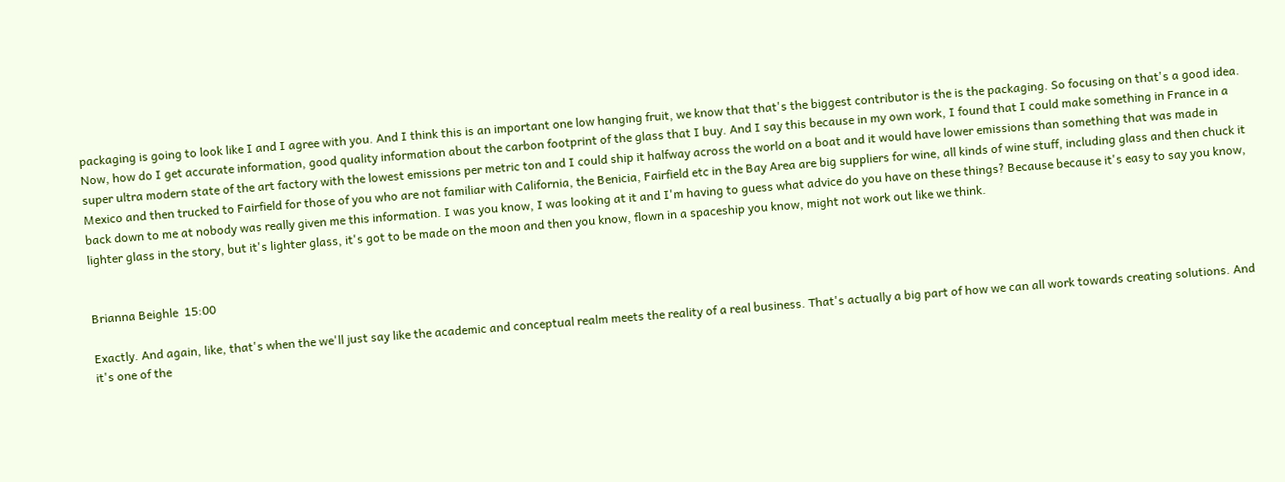packaging is going to look like I and I agree with you. And I think this is an important one low hanging fruit, we know that that's the biggest contributor is the is the packaging. So focusing on that's a good idea. Now, how do I get accurate information, good quality information about the carbon footprint of the glass that I buy. And I say this because in my own work, I found that I could make something in France in a super ultra modern state of the art factory with the lowest emissions per metric ton and I could ship it halfway across the world on a boat and it would have lower emissions than something that was made in Mexico and then trucked to Fairfield for those of you who are not familiar with California, the Benicia, Fairfield etc in the Bay Area are big suppliers for wine, all kinds of wine stuff, including glass and then chuck it back down to me at nobody was really given me this information. I was you know, I was looking at it and I'm having to guess what advice do you have on these things? Because because it's easy to say you know, lighter glass in the story, but it's lighter glass, it's got to be made on the moon and then you know, flown in a spaceship you know, might not work out like we think.


Brianna Beighle  15:00

Exactly. And again, like, that's when the we'll just say like the academic and conceptual realm meets the reality of a real business. That's actually a big part of how we can all work towards creating solutions. And it's one of the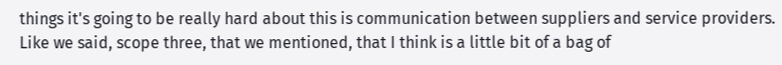things it's going to be really hard about this is communication between suppliers and service providers. Like we said, scope three, that we mentioned, that I think is a little bit of a bag of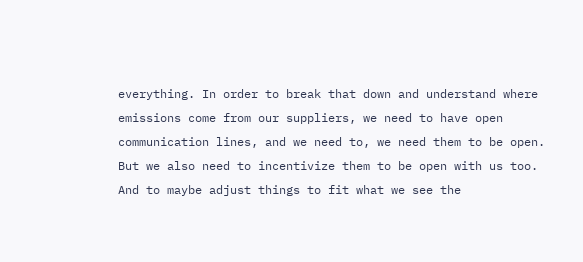everything. In order to break that down and understand where emissions come from our suppliers, we need to have open communication lines, and we need to, we need them to be open. But we also need to incentivize them to be open with us too. And to maybe adjust things to fit what we see the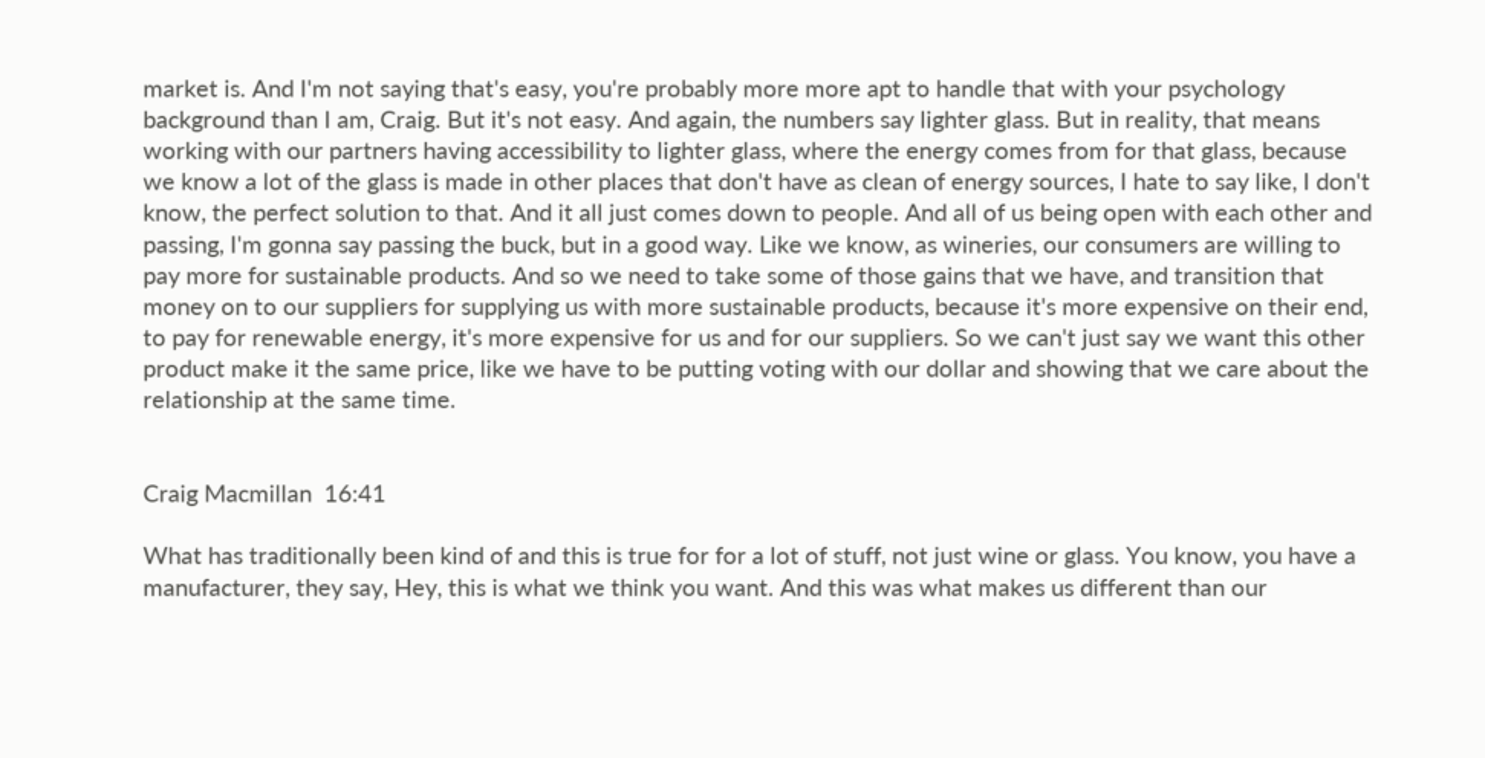market is. And I'm not saying that's easy, you're probably more more apt to handle that with your psychology background than I am, Craig. But it's not easy. And again, the numbers say lighter glass. But in reality, that means working with our partners having accessibility to lighter glass, where the energy comes from for that glass, because we know a lot of the glass is made in other places that don't have as clean of energy sources, I hate to say like, I don't know, the perfect solution to that. And it all just comes down to people. And all of us being open with each other and passing, I'm gonna say passing the buck, but in a good way. Like we know, as wineries, our consumers are willing to pay more for sustainable products. And so we need to take some of those gains that we have, and transition that money on to our suppliers for supplying us with more sustainable products, because it's more expensive on their end, to pay for renewable energy, it's more expensive for us and for our suppliers. So we can't just say we want this other product make it the same price, like we have to be putting voting with our dollar and showing that we care about the relationship at the same time.


Craig Macmillan  16:41

What has traditionally been kind of and this is true for for a lot of stuff, not just wine or glass. You know, you have a manufacturer, they say, Hey, this is what we think you want. And this was what makes us different than our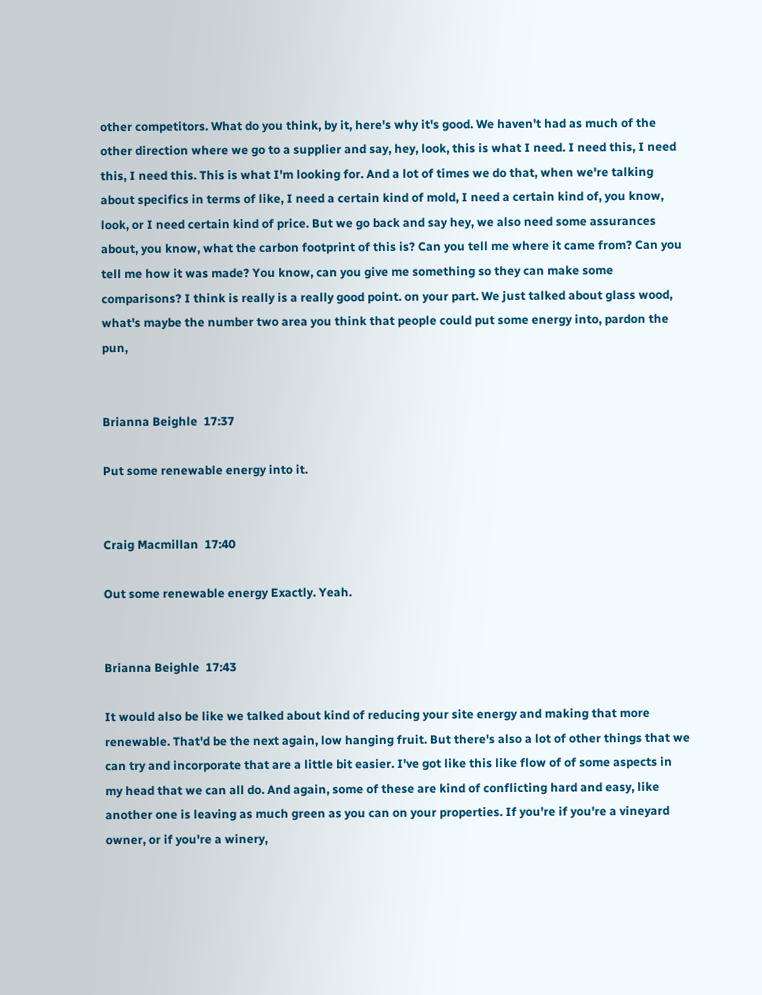other competitors. What do you think, by it, here's why it's good. We haven't had as much of the other direction where we go to a supplier and say, hey, look, this is what I need. I need this, I need this, I need this. This is what I'm looking for. And a lot of times we do that, when we're talking about specifics in terms of like, I need a certain kind of mold, I need a certain kind of, you know, look, or I need certain kind of price. But we go back and say hey, we also need some assurances about, you know, what the carbon footprint of this is? Can you tell me where it came from? Can you tell me how it was made? You know, can you give me something so they can make some comparisons? I think is really is a really good point. on your part. We just talked about glass wood, what's maybe the number two area you think that people could put some energy into, pardon the pun,


Brianna Beighle  17:37

Put some renewable energy into it.


Craig Macmillan  17:40

Out some renewable energy Exactly. Yeah.


Brianna Beighle  17:43

It would also be like we talked about kind of reducing your site energy and making that more renewable. That'd be the next again, low hanging fruit. But there's also a lot of other things that we can try and incorporate that are a little bit easier. I've got like this like flow of of some aspects in my head that we can all do. And again, some of these are kind of conflicting hard and easy, like another one is leaving as much green as you can on your properties. If you're if you're a vineyard owner, or if you're a winery,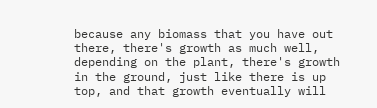because any biomass that you have out there, there's growth as much well, depending on the plant, there's growth in the ground, just like there is up top, and that growth eventually will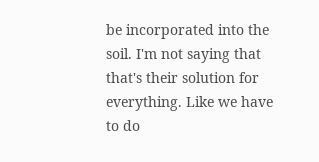be incorporated into the soil. I'm not saying that that's their solution for everything. Like we have to do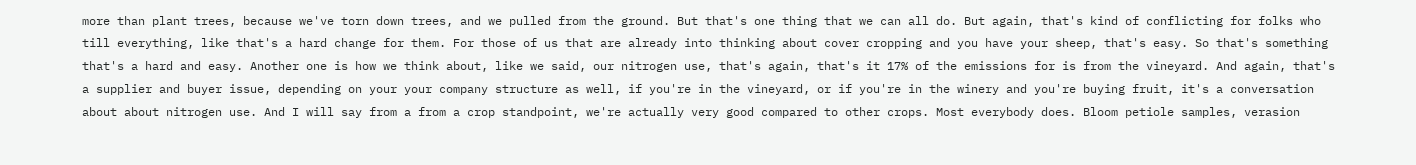more than plant trees, because we've torn down trees, and we pulled from the ground. But that's one thing that we can all do. But again, that's kind of conflicting for folks who till everything, like that's a hard change for them. For those of us that are already into thinking about cover cropping and you have your sheep, that's easy. So that's something that's a hard and easy. Another one is how we think about, like we said, our nitrogen use, that's again, that's it 17% of the emissions for is from the vineyard. And again, that's a supplier and buyer issue, depending on your your company structure as well, if you're in the vineyard, or if you're in the winery and you're buying fruit, it's a conversation about about nitrogen use. And I will say from a from a crop standpoint, we're actually very good compared to other crops. Most everybody does. Bloom petiole samples, verasion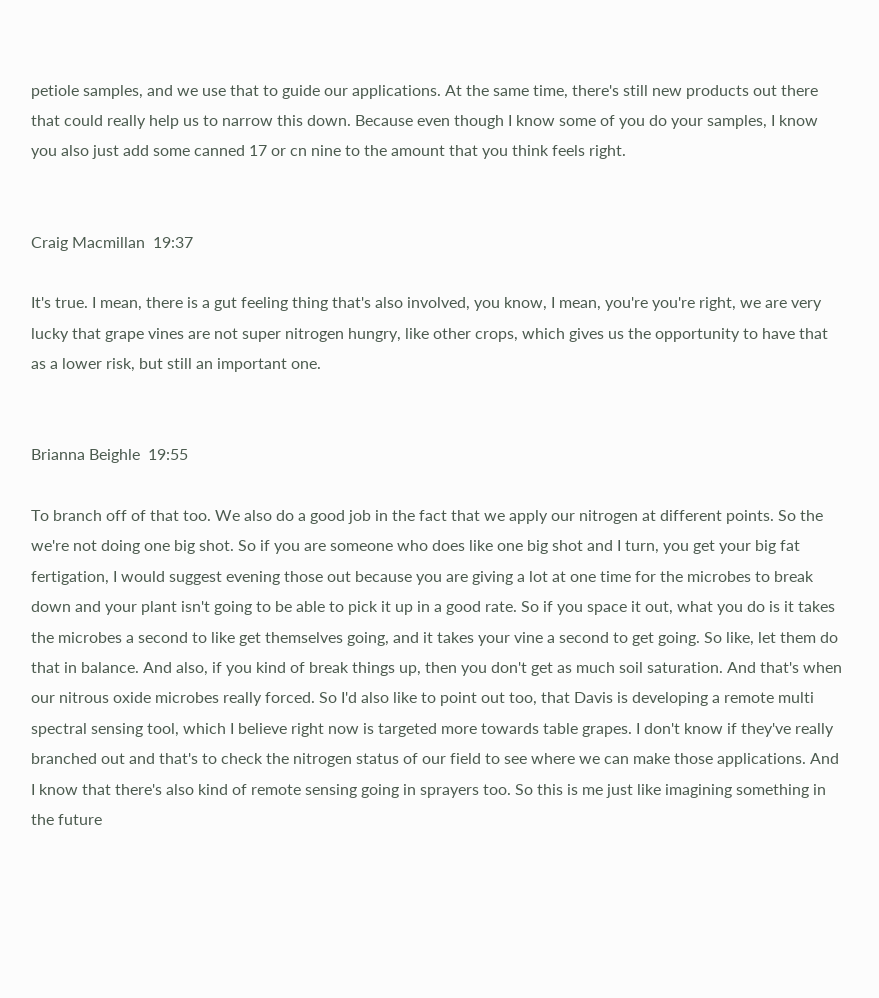petiole samples, and we use that to guide our applications. At the same time, there's still new products out there that could really help us to narrow this down. Because even though I know some of you do your samples, I know you also just add some canned 17 or cn nine to the amount that you think feels right.


Craig Macmillan  19:37

It's true. I mean, there is a gut feeling thing that's also involved, you know, I mean, you're you're right, we are very lucky that grape vines are not super nitrogen hungry, like other crops, which gives us the opportunity to have that as a lower risk, but still an important one.


Brianna Beighle  19:55

To branch off of that too. We also do a good job in the fact that we apply our nitrogen at different points. So the we're not doing one big shot. So if you are someone who does like one big shot and I turn, you get your big fat fertigation, I would suggest evening those out because you are giving a lot at one time for the microbes to break down and your plant isn't going to be able to pick it up in a good rate. So if you space it out, what you do is it takes the microbes a second to like get themselves going, and it takes your vine a second to get going. So like, let them do that in balance. And also, if you kind of break things up, then you don't get as much soil saturation. And that's when our nitrous oxide microbes really forced. So I'd also like to point out too, that Davis is developing a remote multi spectral sensing tool, which I believe right now is targeted more towards table grapes. I don't know if they've really branched out and that's to check the nitrogen status of our field to see where we can make those applications. And I know that there's also kind of remote sensing going in sprayers too. So this is me just like imagining something in the future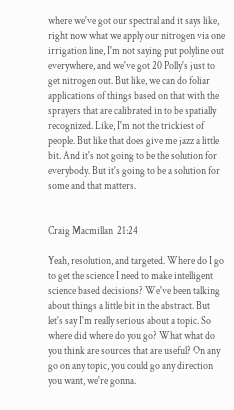where we've got our spectral and it says like, right now what we apply our nitrogen via one irrigation line, I'm not saying put polyline out everywhere, and we've got 20 Polly's just to get nitrogen out. But like, we can do foliar applications of things based on that with the sprayers that are calibrated in to be spatially recognized. Like, I'm not the trickiest of people. But like that does give me jazz a little bit. And it's not going to be the solution for everybody. But it's going to be a solution for some and that matters.


Craig Macmillan  21:24

Yeah, resolution, and targeted. Where do I go to get the science I need to make intelligent science based decisions? We've been talking about things a little bit in the abstract. But let's say I'm really serious about a topic. So where did where do you go? What what do you think are sources that are useful? On any go on any topic, you could go any direction you want, we're gonna.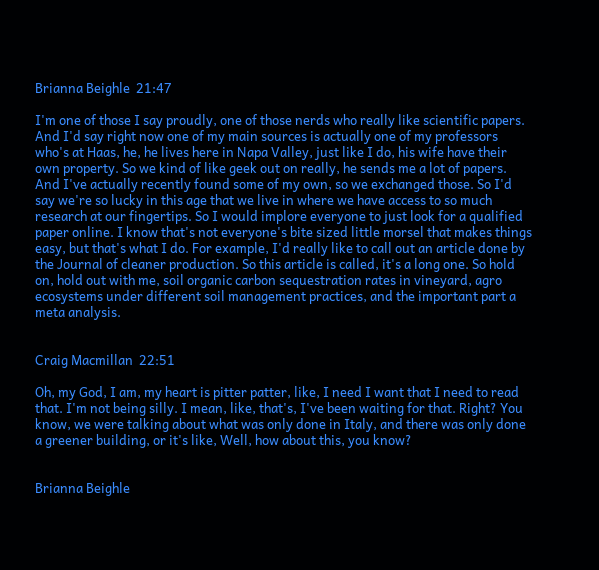Brianna Beighle  21:47

I'm one of those I say proudly, one of those nerds who really like scientific papers. And I'd say right now one of my main sources is actually one of my professors who's at Haas, he, he lives here in Napa Valley, just like I do, his wife have their own property. So we kind of like geek out on really, he sends me a lot of papers. And I've actually recently found some of my own, so we exchanged those. So I'd say we're so lucky in this age that we live in where we have access to so much research at our fingertips. So I would implore everyone to just look for a qualified paper online. I know that's not everyone's bite sized little morsel that makes things easy, but that's what I do. For example, I'd really like to call out an article done by the Journal of cleaner production. So this article is called, it's a long one. So hold on, hold out with me, soil organic carbon sequestration rates in vineyard, agro ecosystems under different soil management practices, and the important part a meta analysis.


Craig Macmillan  22:51

Oh, my God, I am, my heart is pitter patter, like, I need I want that I need to read that. I'm not being silly. I mean, like, that's, I've been waiting for that. Right? You know, we were talking about what was only done in Italy, and there was only done a greener building, or it's like, Well, how about this, you know?


Brianna Beighle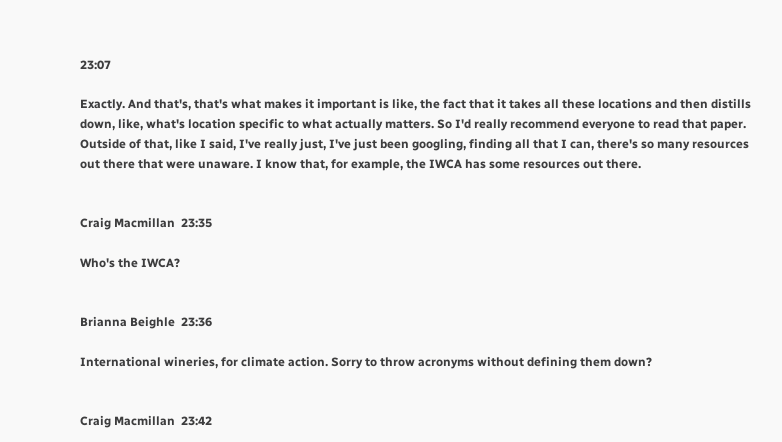23:07

Exactly. And that's, that's what makes it important is like, the fact that it takes all these locations and then distills down, like, what's location specific to what actually matters. So I'd really recommend everyone to read that paper. Outside of that, like I said, I've really just, I've just been googling, finding all that I can, there's so many resources out there that were unaware. I know that, for example, the IWCA has some resources out there.


Craig Macmillan  23:35

Who's the IWCA?


Brianna Beighle  23:36

International wineries, for climate action. Sorry to throw acronyms without defining them down?


Craig Macmillan  23:42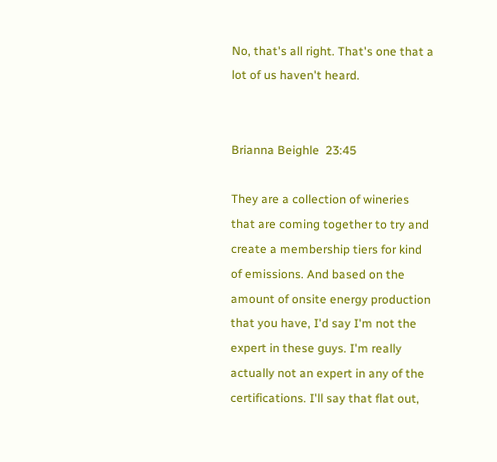No, that's all right. That's one that a lot of us haven't heard.


Brianna Beighle  23:45

They are a collection of wineries that are coming together to try and create a membership tiers for kind of emissions. And based on the amount of onsite energy production that you have, I'd say I'm not the expert in these guys. I'm really actually not an expert in any of the certifications. I'll say that flat out,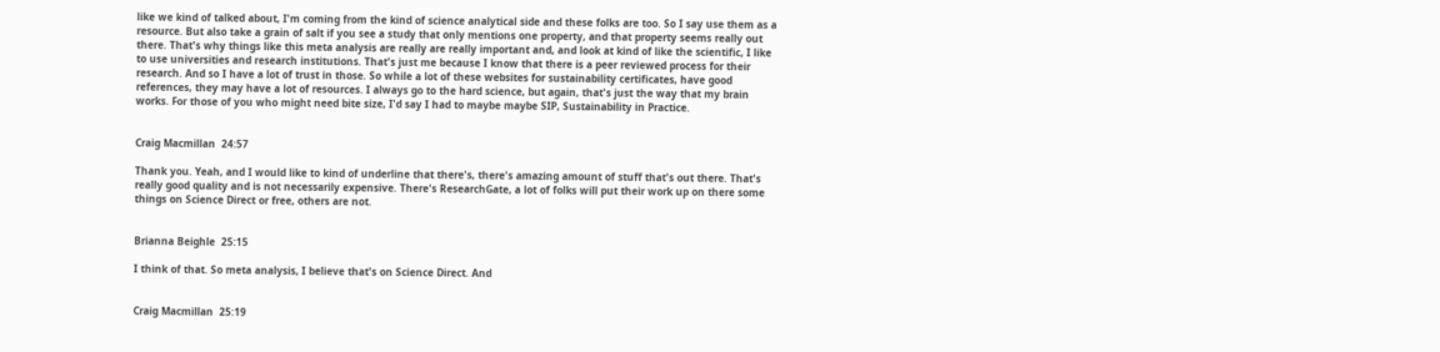like we kind of talked about, I'm coming from the kind of science analytical side and these folks are too. So I say use them as a resource. But also take a grain of salt if you see a study that only mentions one property, and that property seems really out there. That's why things like this meta analysis are really are really important and, and look at kind of like the scientific, I like to use universities and research institutions. That's just me because I know that there is a peer reviewed process for their research. And so I have a lot of trust in those. So while a lot of these websites for sustainability certificates, have good references, they may have a lot of resources. I always go to the hard science, but again, that's just the way that my brain works. For those of you who might need bite size, I'd say I had to maybe maybe SIP, Sustainability in Practice.


Craig Macmillan  24:57

Thank you. Yeah, and I would like to kind of underline that there's, there's amazing amount of stuff that's out there. That's really good quality and is not necessarily expensive. There's ResearchGate, a lot of folks will put their work up on there some things on Science Direct or free, others are not.


Brianna Beighle  25:15

I think of that. So meta analysis, I believe that's on Science Direct. And


Craig Macmillan  25:19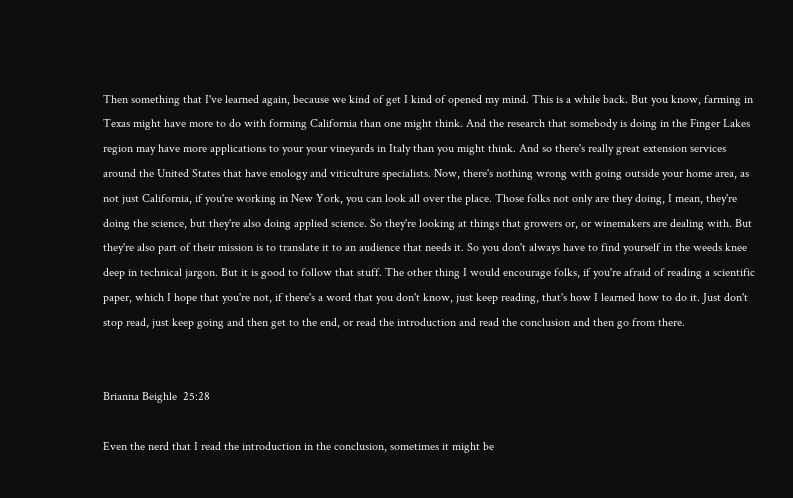Then something that I've learned again, because we kind of get I kind of opened my mind. This is a while back. But you know, farming in Texas might have more to do with forming California than one might think. And the research that somebody is doing in the Finger Lakes region may have more applications to your your vineyards in Italy than you might think. And so there's really great extension services around the United States that have enology and viticulture specialists. Now, there's nothing wrong with going outside your home area, as not just California, if you're working in New York, you can look all over the place. Those folks not only are they doing, I mean, they're doing the science, but they're also doing applied science. So they're looking at things that growers or, or winemakers are dealing with. But they're also part of their mission is to translate it to an audience that needs it. So you don't always have to find yourself in the weeds knee deep in technical jargon. But it is good to follow that stuff. The other thing I would encourage folks, if you're afraid of reading a scientific paper, which I hope that you're not, if there's a word that you don't know, just keep reading, that's how I learned how to do it. Just don't stop read, just keep going and then get to the end, or read the introduction and read the conclusion and then go from there.


Brianna Beighle  25:28

Even the nerd that I read the introduction in the conclusion, sometimes it might be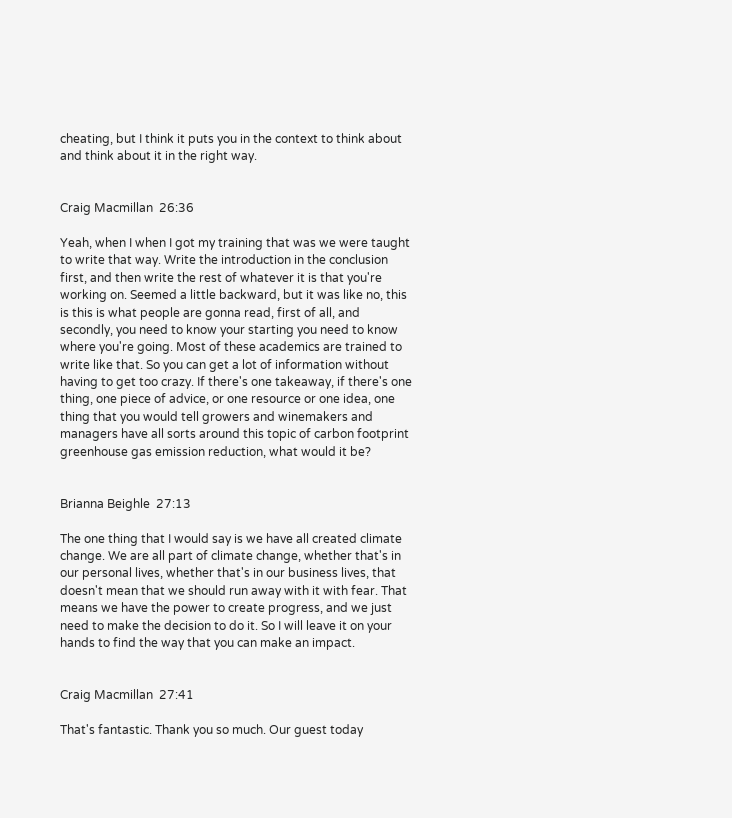cheating, but I think it puts you in the context to think about and think about it in the right way.


Craig Macmillan  26:36

Yeah, when I when I got my training that was we were taught to write that way. Write the introduction in the conclusion first, and then write the rest of whatever it is that you're working on. Seemed a little backward, but it was like no, this is this is what people are gonna read, first of all, and secondly, you need to know your starting you need to know where you're going. Most of these academics are trained to write like that. So you can get a lot of information without having to get too crazy. If there's one takeaway, if there's one thing, one piece of advice, or one resource or one idea, one thing that you would tell growers and winemakers and managers have all sorts around this topic of carbon footprint greenhouse gas emission reduction, what would it be?


Brianna Beighle  27:13

The one thing that I would say is we have all created climate change. We are all part of climate change, whether that's in our personal lives, whether that's in our business lives, that doesn't mean that we should run away with it with fear. That means we have the power to create progress, and we just need to make the decision to do it. So I will leave it on your hands to find the way that you can make an impact.


Craig Macmillan  27:41

That's fantastic. Thank you so much. Our guest today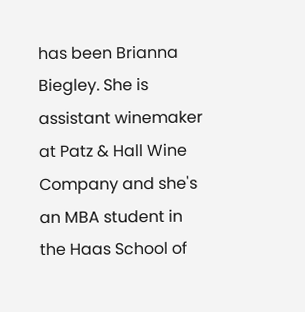has been Brianna Biegley. She is assistant winemaker at Patz & Hall Wine Company and she's an MBA student in the Haas School of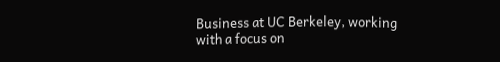Business at UC Berkeley, working with a focus on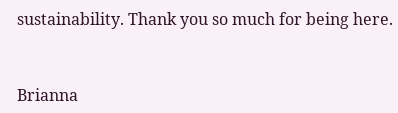sustainability. Thank you so much for being here.


Brianna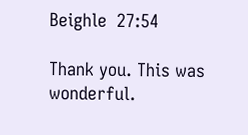Beighle  27:54

Thank you. This was wonderful.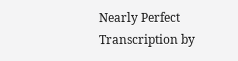Nearly Perfect Transcription by